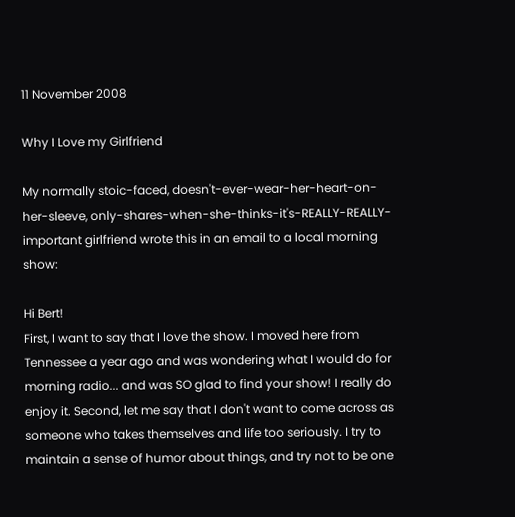11 November 2008

Why I Love my Girlfriend

My normally stoic-faced, doesn't-ever-wear-her-heart-on-her-sleeve, only-shares-when-she-thinks-it's-REALLY-REALLY-important girlfriend wrote this in an email to a local morning show:

Hi Bert!
First, I want to say that I love the show. I moved here from Tennessee a year ago and was wondering what I would do for morning radio... and was SO glad to find your show! I really do enjoy it. Second, let me say that I don't want to come across as someone who takes themselves and life too seriously. I try to maintain a sense of humor about things, and try not to be one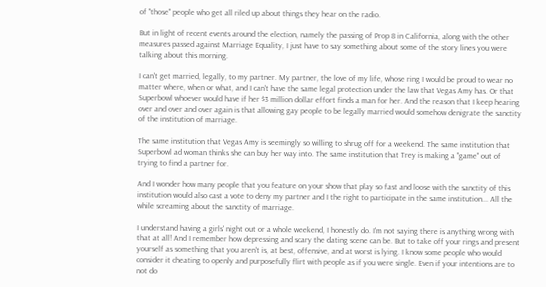of "those" people who get all riled up about things they hear on the radio.

But in light of recent events around the election, namely the passing of Prop 8 in California, along with the other measures passed against Marriage Equality, I just have to say something about some of the story lines you were talking about this morning.

I can't get married, legally, to my partner. My partner, the love of my life, whose ring I would be proud to wear no matter where, when or what, and I can't have the same legal protection under the law that Vegas Amy has. Or that Superbowl whoever would have if her $3 million dollar effort finds a man for her. And the reason that I keep hearing over and over and over again is that allowing gay people to be legally married would somehow denigrate the sanctity of the institution of marriage.

The same institution that Vegas Amy is seemingly so willing to shrug off for a weekend. The same institution that Superbowl ad woman thinks she can buy her way into. The same institution that Trey is making a "game" out of trying to find a partner for.

And I wonder how many people that you feature on your show that play so fast and loose with the sanctity of this institution would also cast a vote to deny my partner and I the right to participate in the same institution... All the while screaming about the sanctity of marriage.

I understand having a girls' night out or a whole weekend, I honestly do. I'm not saying there is anything wrong with that at all! And I remember how depressing and scary the dating scene can be. But to take off your rings and present yourself as something that you aren't is, at best, offensive, and at worst is lying. I know some people who would consider it cheating to openly and purposefully flirt with people as if you were single. Even if your intentions are to not do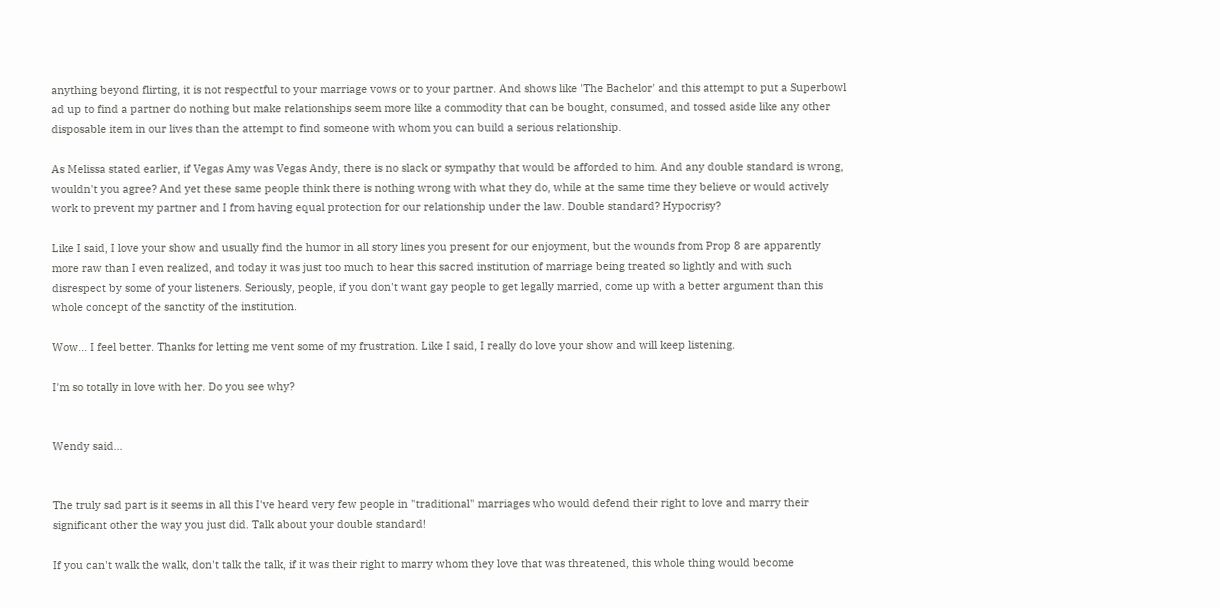anything beyond flirting, it is not respectful to your marriage vows or to your partner. And shows like 'The Bachelor' and this attempt to put a Superbowl ad up to find a partner do nothing but make relationships seem more like a commodity that can be bought, consumed, and tossed aside like any other disposable item in our lives than the attempt to find someone with whom you can build a serious relationship.

As Melissa stated earlier, if Vegas Amy was Vegas Andy, there is no slack or sympathy that would be afforded to him. And any double standard is wrong, wouldn't you agree? And yet these same people think there is nothing wrong with what they do, while at the same time they believe or would actively work to prevent my partner and I from having equal protection for our relationship under the law. Double standard? Hypocrisy?

Like I said, I love your show and usually find the humor in all story lines you present for our enjoyment, but the wounds from Prop 8 are apparently more raw than I even realized, and today it was just too much to hear this sacred institution of marriage being treated so lightly and with such disrespect by some of your listeners. Seriously, people, if you don't want gay people to get legally married, come up with a better argument than this whole concept of the sanctity of the institution.

Wow... I feel better. Thanks for letting me vent some of my frustration. Like I said, I really do love your show and will keep listening.

I'm so totally in love with her. Do you see why?


Wendy said...


The truly sad part is it seems in all this I've heard very few people in "traditional" marriages who would defend their right to love and marry their significant other the way you just did. Talk about your double standard!

If you can't walk the walk, don't talk the talk, if it was their right to marry whom they love that was threatened, this whole thing would become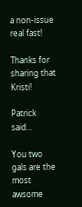a non-issue real fast!

Thanks for sharing that Kristi!

Patrick said...

You two gals are the most awsome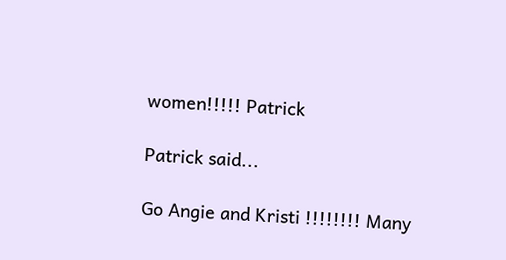women!!!!! Patrick

Patrick said...

Go Angie and Kristi !!!!!!!! Many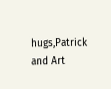hugs,Patrick and Art